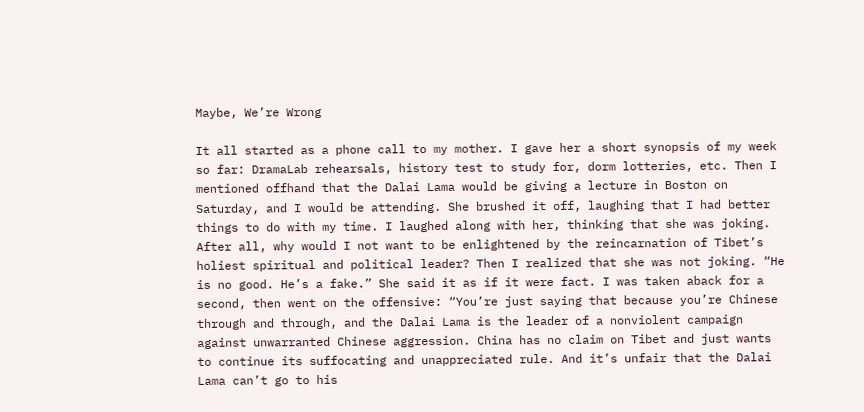Maybe, We’re Wrong

It all started as a phone call to my mother. I gave her a short synopsis of my week so far: DramaLab rehearsals, history test to study for, dorm lotteries, etc. Then I mentioned offhand that the Dalai Lama would be giving a lecture in Boston on Saturday, and I would be attending. She brushed it off, laughing that I had better things to do with my time. I laughed along with her, thinking that she was joking. After all, why would I not want to be enlightened by the reincarnation of Tibet’s holiest spiritual and political leader? Then I realized that she was not joking. “He is no good. He’s a fake.” She said it as if it were fact. I was taken aback for a second, then went on the offensive: “You’re just saying that because you’re Chinese through and through, and the Dalai Lama is the leader of a nonviolent campaign against unwarranted Chinese aggression. China has no claim on Tibet and just wants to continue its suffocating and unappreciated rule. And it’s unfair that the Dalai Lama can’t go to his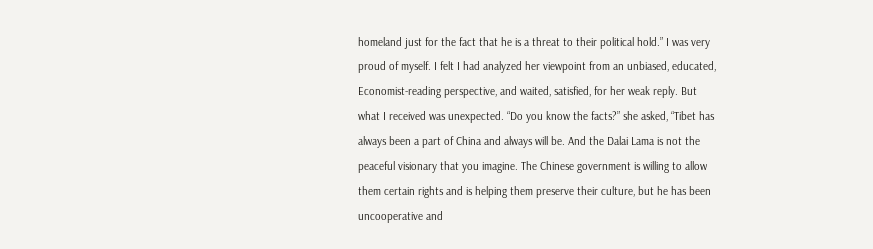homeland just for the fact that he is a threat to their political hold.” I was very proud of myself. I felt I had analyzed her viewpoint from an unbiased, educated, Economist-reading perspective, and waited, satisfied, for her weak reply. But what I received was unexpected. “Do you know the facts?” she asked, “Tibet has always been a part of China and always will be. And the Dalai Lama is not the peaceful visionary that you imagine. The Chinese government is willing to allow them certain rights and is helping them preserve their culture, but he has been uncooperative and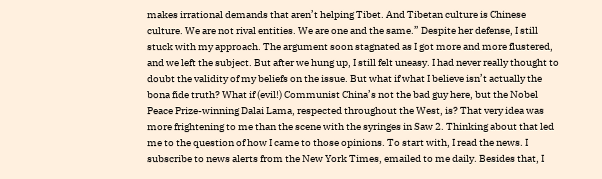makes irrational demands that aren’t helping Tibet. And Tibetan culture is Chinese culture. We are not rival entities. We are one and the same.” Despite her defense, I still stuck with my approach. The argument soon stagnated as I got more and more flustered, and we left the subject. But after we hung up, I still felt uneasy. I had never really thought to doubt the validity of my beliefs on the issue. But what if what I believe isn’t actually the bona fide truth? What if (evil!) Communist China’s not the bad guy here, but the Nobel Peace Prize-winning Dalai Lama, respected throughout the West, is? That very idea was more frightening to me than the scene with the syringes in Saw 2. Thinking about that led me to the question of how I came to those opinions. To start with, I read the news. I subscribe to news alerts from the New York Times, emailed to me daily. Besides that, I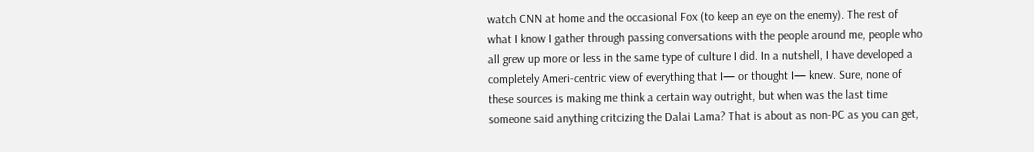watch CNN at home and the occasional Fox (to keep an eye on the enemy). The rest of what I know I gather through passing conversations with the people around me, people who all grew up more or less in the same type of culture I did. In a nutshell, I have developed a completely Ameri-centric view of everything that I— or thought I— knew. Sure, none of these sources is making me think a certain way outright, but when was the last time someone said anything critcizing the Dalai Lama? That is about as non-PC as you can get,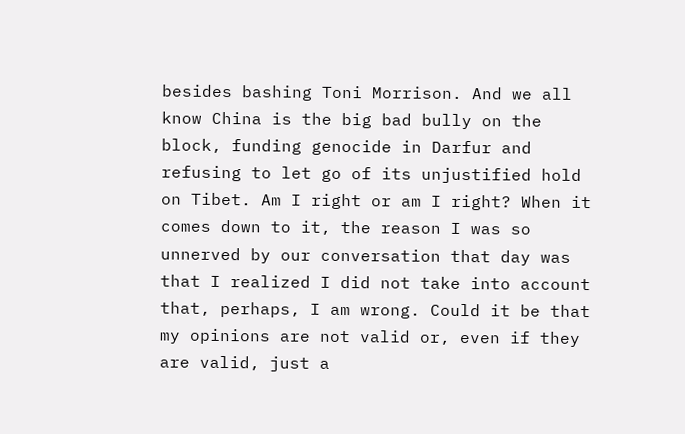besides bashing Toni Morrison. And we all know China is the big bad bully on the block, funding genocide in Darfur and refusing to let go of its unjustified hold on Tibet. Am I right or am I right? When it comes down to it, the reason I was so unnerved by our conversation that day was that I realized I did not take into account that, perhaps, I am wrong. Could it be that my opinions are not valid or, even if they are valid, just a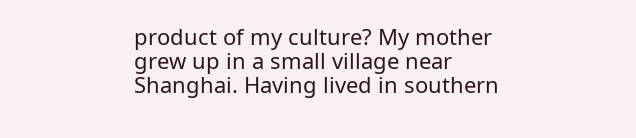product of my culture? My mother grew up in a small village near Shanghai. Having lived in southern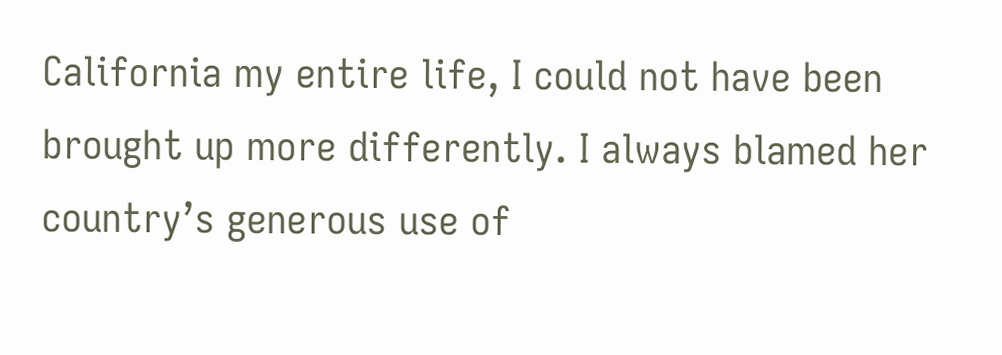California my entire life, I could not have been brought up more differently. I always blamed her country’s generous use of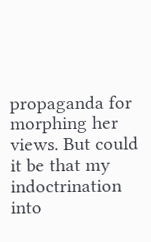propaganda for morphing her views. But could it be that my indoctrination into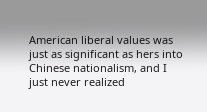American liberal values was just as significant as hers into Chinese nationalism, and I just never realized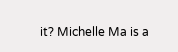it? Michelle Ma is a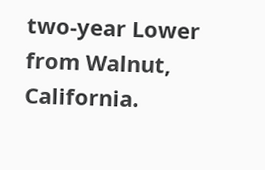two-year Lower from Walnut, California.